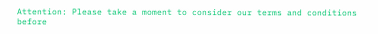Attention: Please take a moment to consider our terms and conditions before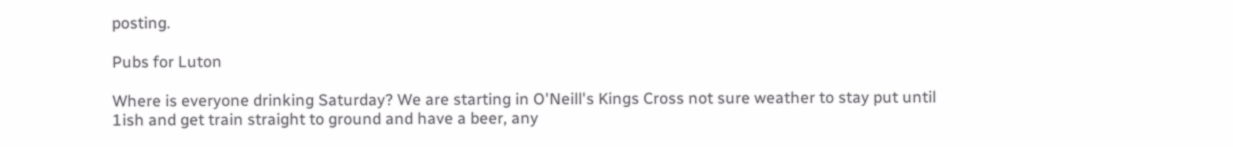posting.

Pubs for Luton

Where is everyone drinking Saturday? We are starting in O'Neill's Kings Cross not sure weather to stay put until 1ish and get train straight to ground and have a beer, any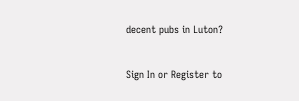decent pubs in Luton?


Sign In or Register to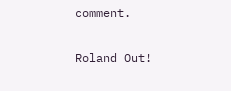comment.

Roland Out!